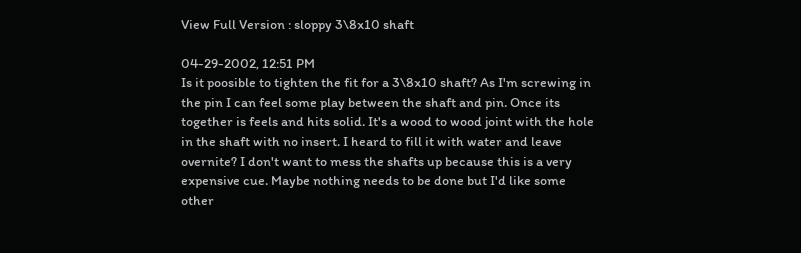View Full Version : sloppy 3\8x10 shaft

04-29-2002, 12:51 PM
Is it poosible to tighten the fit for a 3\8x10 shaft? As I'm screwing in the pin I can feel some play between the shaft and pin. Once its together is feels and hits solid. It's a wood to wood joint with the hole in the shaft with no insert. I heard to fill it with water and leave overnite? I don't want to mess the shafts up because this is a very expensive cue. Maybe nothing needs to be done but I'd like some other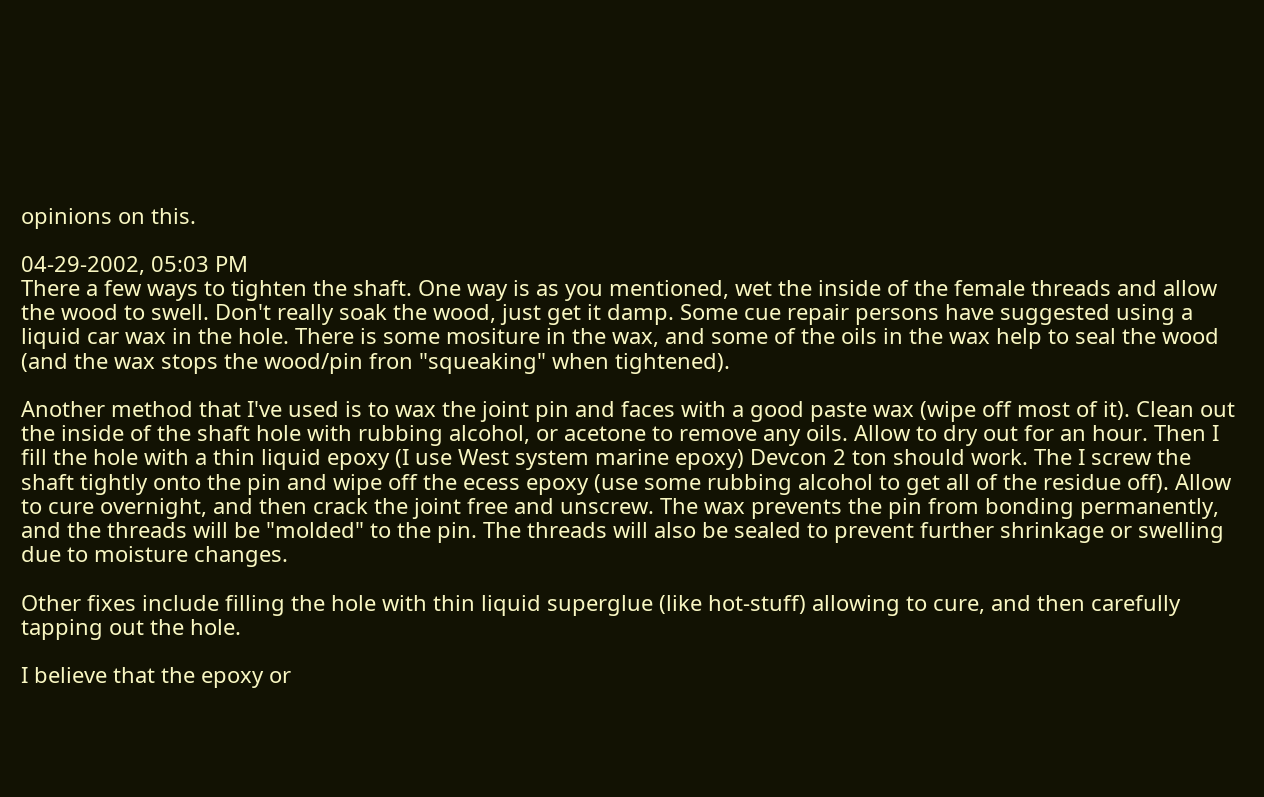opinions on this.

04-29-2002, 05:03 PM
There a few ways to tighten the shaft. One way is as you mentioned, wet the inside of the female threads and allow the wood to swell. Don't really soak the wood, just get it damp. Some cue repair persons have suggested using a liquid car wax in the hole. There is some mositure in the wax, and some of the oils in the wax help to seal the wood (and the wax stops the wood/pin fron "squeaking" when tightened).

Another method that I've used is to wax the joint pin and faces with a good paste wax (wipe off most of it). Clean out the inside of the shaft hole with rubbing alcohol, or acetone to remove any oils. Allow to dry out for an hour. Then I fill the hole with a thin liquid epoxy (I use West system marine epoxy) Devcon 2 ton should work. The I screw the shaft tightly onto the pin and wipe off the ecess epoxy (use some rubbing alcohol to get all of the residue off). Allow to cure overnight, and then crack the joint free and unscrew. The wax prevents the pin from bonding permanently, and the threads will be "molded" to the pin. The threads will also be sealed to prevent further shrinkage or swelling due to moisture changes.

Other fixes include filling the hole with thin liquid superglue (like hot-stuff) allowing to cure, and then carefully tapping out the hole.

I believe that the epoxy or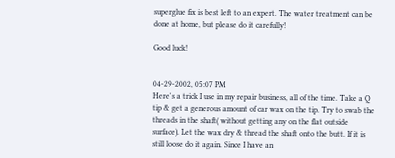superglue fix is best left to an expert. The water treatment can be done at home, but please do it carefully!

Good luck!


04-29-2002, 05:07 PM
Here's a trick I use in my repair business, all of the time. Take a Q tip & get a generous amount of car wax on the tip. Try to swab the threads in the shaft( without getting any on the flat outside surface). Let the wax dry & thread the shaft onto the butt. If it is still loose do it again. Since I have an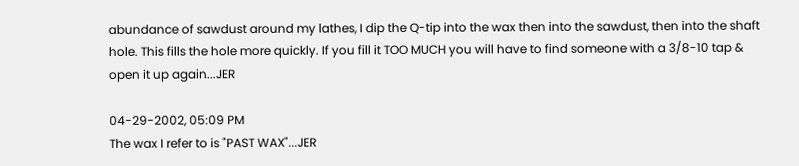abundance of sawdust around my lathes, I dip the Q-tip into the wax then into the sawdust, then into the shaft hole. This fills the hole more quickly. If you fill it TOO MUCH you will have to find someone with a 3/8-10 tap & open it up again...JER

04-29-2002, 05:09 PM
The wax I refer to is "PAST WAX"...JER